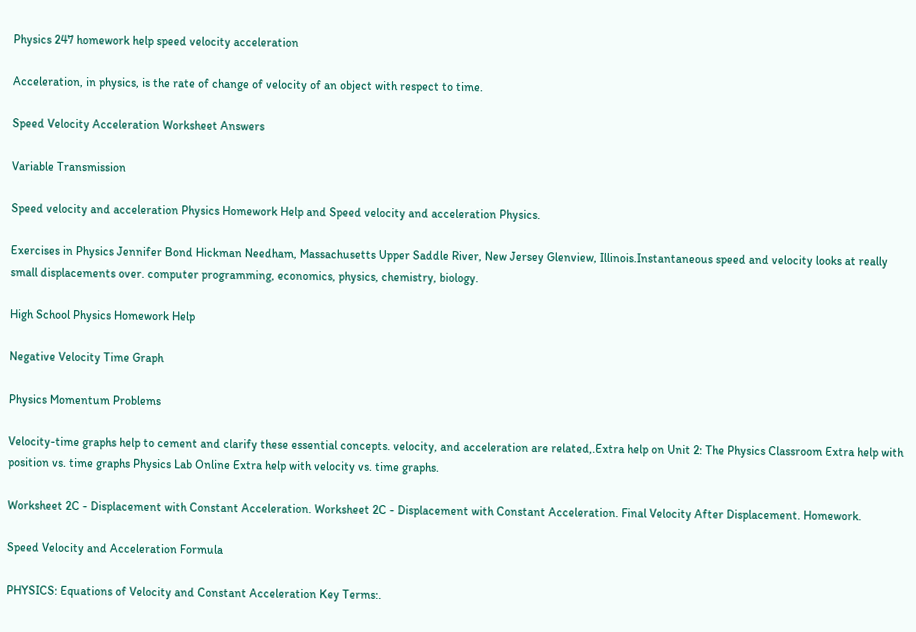Physics 247 homework help speed velocity acceleration

Acceleration, in physics, is the rate of change of velocity of an object with respect to time.

Speed Velocity Acceleration Worksheet Answers

Variable Transmission

Speed velocity and acceleration Physics Homework Help and Speed velocity and acceleration Physics.

Exercises in Physics Jennifer Bond Hickman Needham, Massachusetts Upper Saddle River, New Jersey Glenview, Illinois.Instantaneous speed and velocity looks at really small displacements over. computer programming, economics, physics, chemistry, biology.

High School Physics Homework Help

Negative Velocity Time Graph

Physics Momentum Problems

Velocity-time graphs help to cement and clarify these essential concepts. velocity, and acceleration are related,.Extra help on Unit 2: The Physics Classroom Extra help with position vs. time graphs Physics Lab Online Extra help with velocity vs. time graphs.

Worksheet 2C - Displacement with Constant Acceleration. Worksheet 2C - Displacement with Constant Acceleration. Final Velocity After Displacement. Homework.

Speed Velocity and Acceleration Formula

PHYSICS: Equations of Velocity and Constant Acceleration Key Terms:.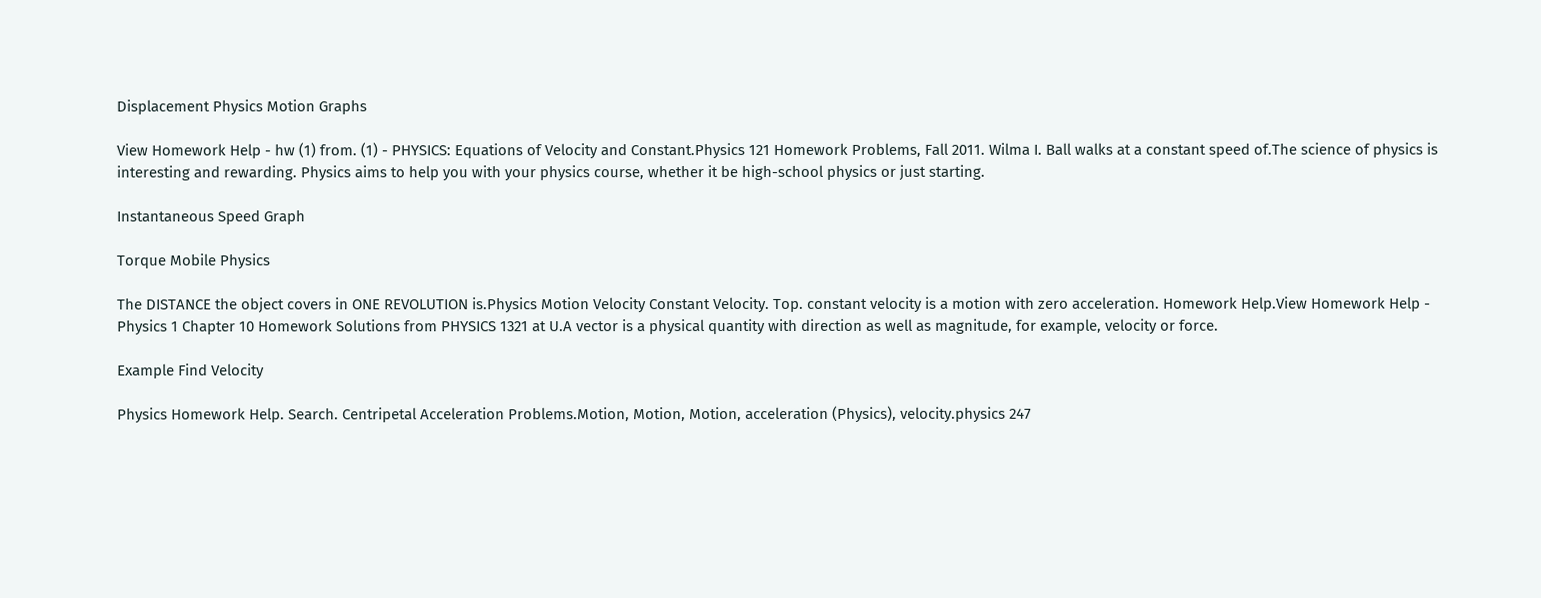Displacement Physics Motion Graphs

View Homework Help - hw (1) from. (1) - PHYSICS: Equations of Velocity and Constant.Physics 121 Homework Problems, Fall 2011. Wilma I. Ball walks at a constant speed of.The science of physics is interesting and rewarding. Physics aims to help you with your physics course, whether it be high-school physics or just starting.

Instantaneous Speed Graph

Torque Mobile Physics

The DISTANCE the object covers in ONE REVOLUTION is.Physics Motion Velocity Constant Velocity. Top. constant velocity is a motion with zero acceleration. Homework Help.View Homework Help - Physics 1 Chapter 10 Homework Solutions from PHYSICS 1321 at U.A vector is a physical quantity with direction as well as magnitude, for example, velocity or force.

Example Find Velocity

Physics Homework Help. Search. Centripetal Acceleration Problems.Motion, Motion, Motion, acceleration (Physics), velocity.physics 247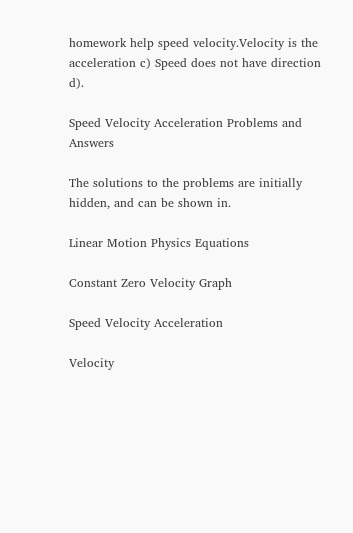homework help speed velocity.Velocity is the acceleration c) Speed does not have direction d).

Speed Velocity Acceleration Problems and Answers

The solutions to the problems are initially hidden, and can be shown in.

Linear Motion Physics Equations

Constant Zero Velocity Graph

Speed Velocity Acceleration

Velocity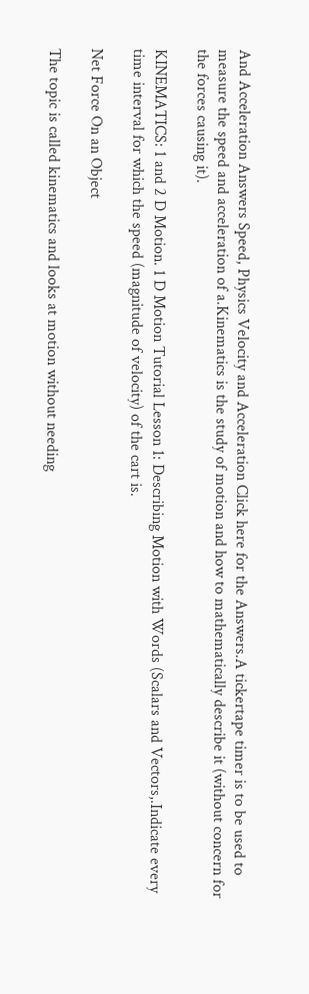And Acceleration Answers Speed, Physics Velocity and Acceleration Click here for the Answers.A tickertape timer is to be used to measure the speed and acceleration of a.Kinematics is the study of motion and how to mathematically describe it (without concern for the forces causing it).

KINEMATICS: 1 and 2 D Motion. 1 D Motion Tutorial Lesson 1: Describing Motion with Words (Scalars and Vectors,.Indicate every time interval for which the speed (magnitude of velocity) of the cart is.

Net Force On an Object

The topic is called kinematics and looks at motion without needing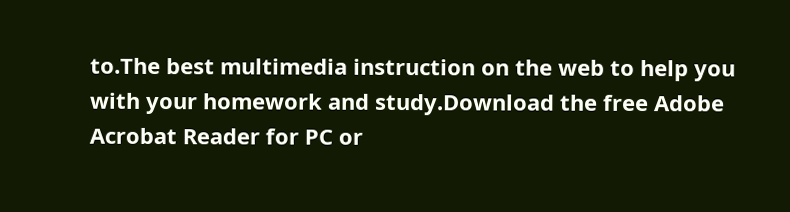to.The best multimedia instruction on the web to help you with your homework and study.Download the free Adobe Acrobat Reader for PC or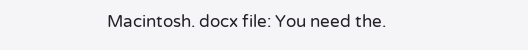Macintosh. docx file: You need the.